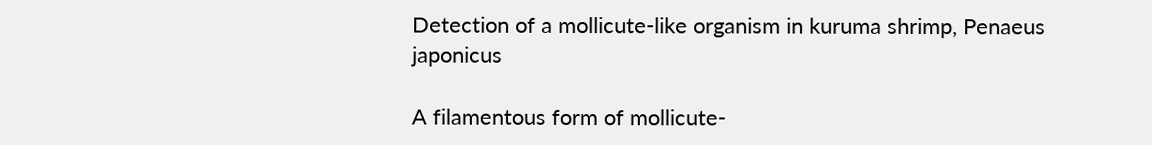Detection of a mollicute-like organism in kuruma shrimp, Penaeus japonicus

A filamentous form of mollicute-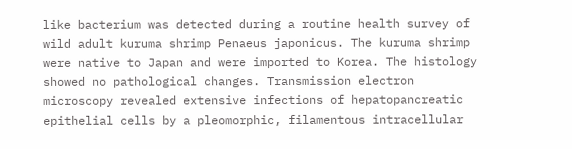like bacterium was detected during a routine health survey of wild adult kuruma shrimp Penaeus japonicus. The kuruma shrimp were native to Japan and were imported to Korea. The histology showed no pathological changes. Transmission electron microscopy revealed extensive infections of hepatopancreatic epithelial cells by a pleomorphic, filamentous intracellular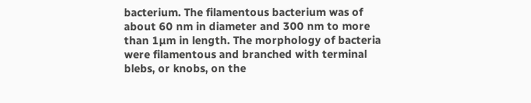bacterium. The filamentous bacterium was of about 60 nm in diameter and 300 nm to more than 1µm in length. The morphology of bacteria were filamentous and branched with terminal blebs, or knobs, on the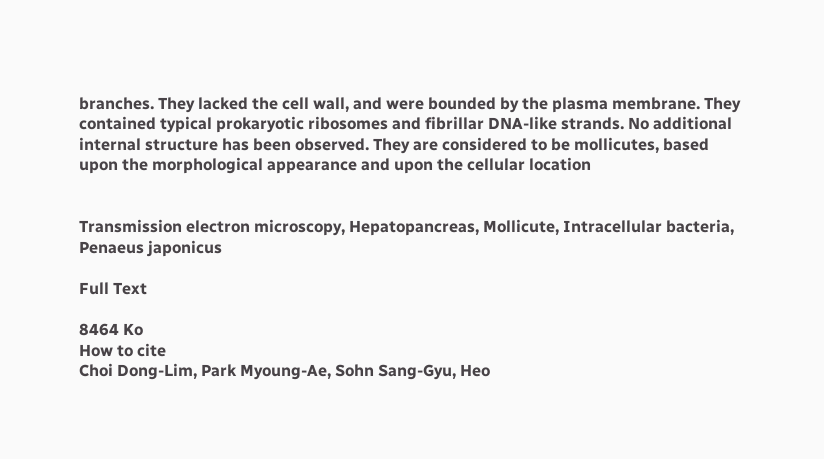branches. They lacked the cell wall, and were bounded by the plasma membrane. They contained typical prokaryotic ribosomes and fibrillar DNA-like strands. No additional internal structure has been observed. They are considered to be mollicutes, based upon the morphological appearance and upon the cellular location


Transmission electron microscopy, Hepatopancreas, Mollicute, Intracellular bacteria, Penaeus japonicus

Full Text

8464 Ko
How to cite
Choi Dong-Lim, Park Myoung-Ae, Sohn Sang-Gyu, Heo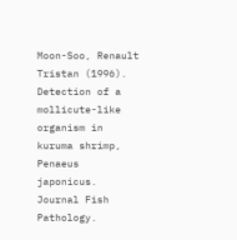Moon-Soo, Renault Tristan (1996). Detection of a mollicute-like organism in kuruma shrimp, Penaeus japonicus. Journal Fish Pathology.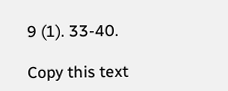9 (1). 33-40.

Copy this text